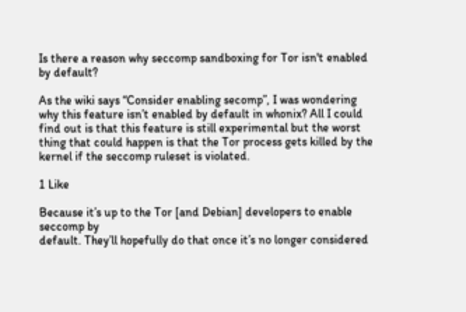Is there a reason why seccomp sandboxing for Tor isn't enabled by default?

As the wiki says “Consider enabling secomp”, I was wondering why this feature isn’t enabled by default in whonix? All I could find out is that this feature is still experimental but the worst thing that could happen is that the Tor process gets killed by the kernel if the seccomp ruleset is violated.

1 Like

Because it’s up to the Tor [and Debian] developers to enable seccomp by
default. They’ll hopefully do that once it’s no longer considered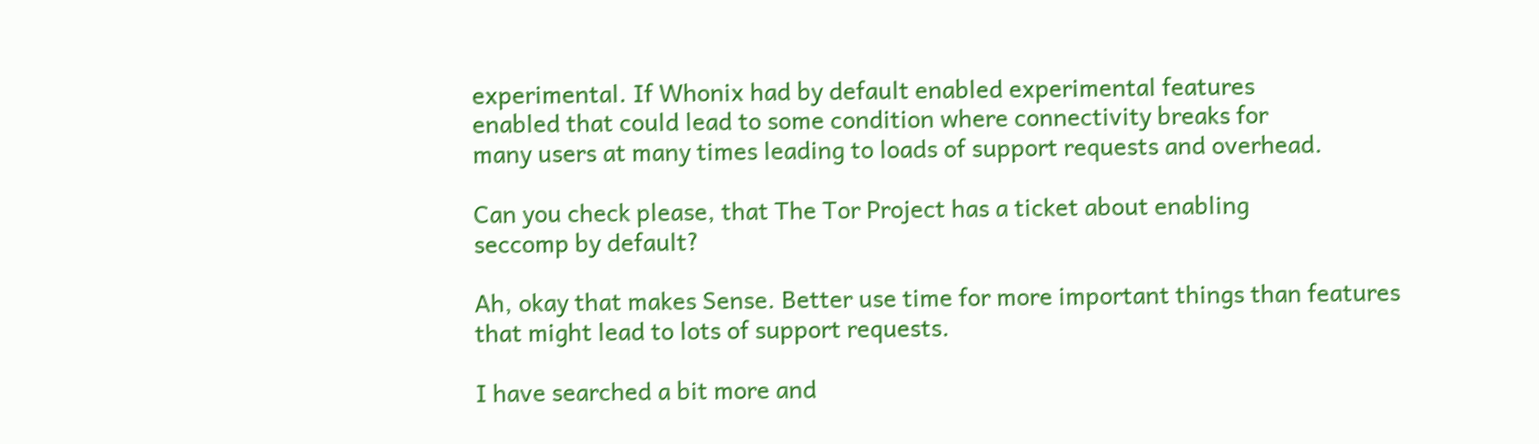experimental. If Whonix had by default enabled experimental features
enabled that could lead to some condition where connectivity breaks for
many users at many times leading to loads of support requests and overhead.

Can you check please, that The Tor Project has a ticket about enabling
seccomp by default?

Ah, okay that makes Sense. Better use time for more important things than features that might lead to lots of support requests.

I have searched a bit more and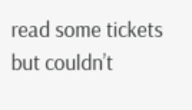read some tickets but couldn’t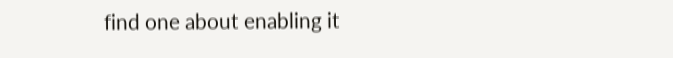find one about enabling it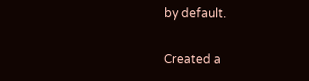by default.

Created a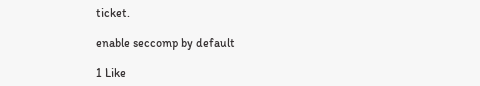ticket.

enable seccomp by default

1 Like